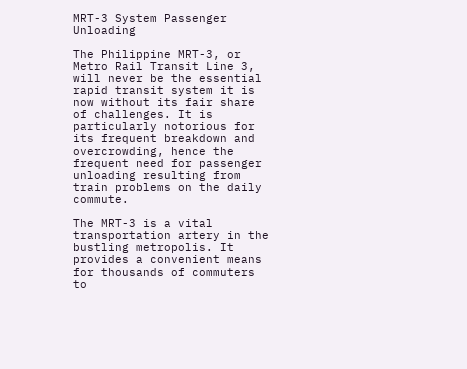MRT-3 System Passenger Unloading

The Philippine MRT-3, or Metro Rail Transit Line 3, will never be the essential rapid transit system it is now without its fair share of challenges. It is particularly notorious for its frequent breakdown and overcrowding, hence the frequent need for passenger unloading resulting from train problems on the daily commute.

The MRT-3 is a vital transportation artery in the bustling metropolis. It provides a convenient means for thousands of commuters to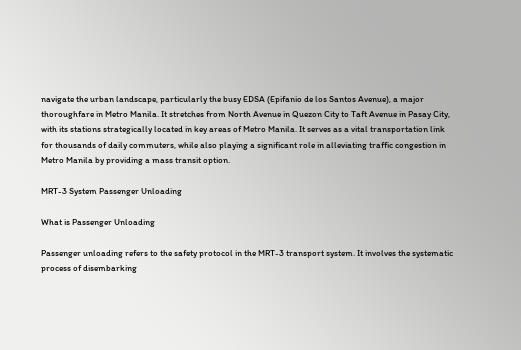navigate the urban landscape, particularly the busy EDSA (Epifanio de los Santos Avenue), a major thoroughfare in Metro Manila. It stretches from North Avenue in Quezon City to Taft Avenue in Pasay City, with its stations strategically located in key areas of Metro Manila. It serves as a vital transportation link for thousands of daily commuters, while also playing a significant role in alleviating traffic congestion in Metro Manila by providing a mass transit option.

MRT-3 System Passenger Unloading

What is Passenger Unloading

Passenger unloading refers to the safety protocol in the MRT-3 transport system. It involves the systematic process of disembarking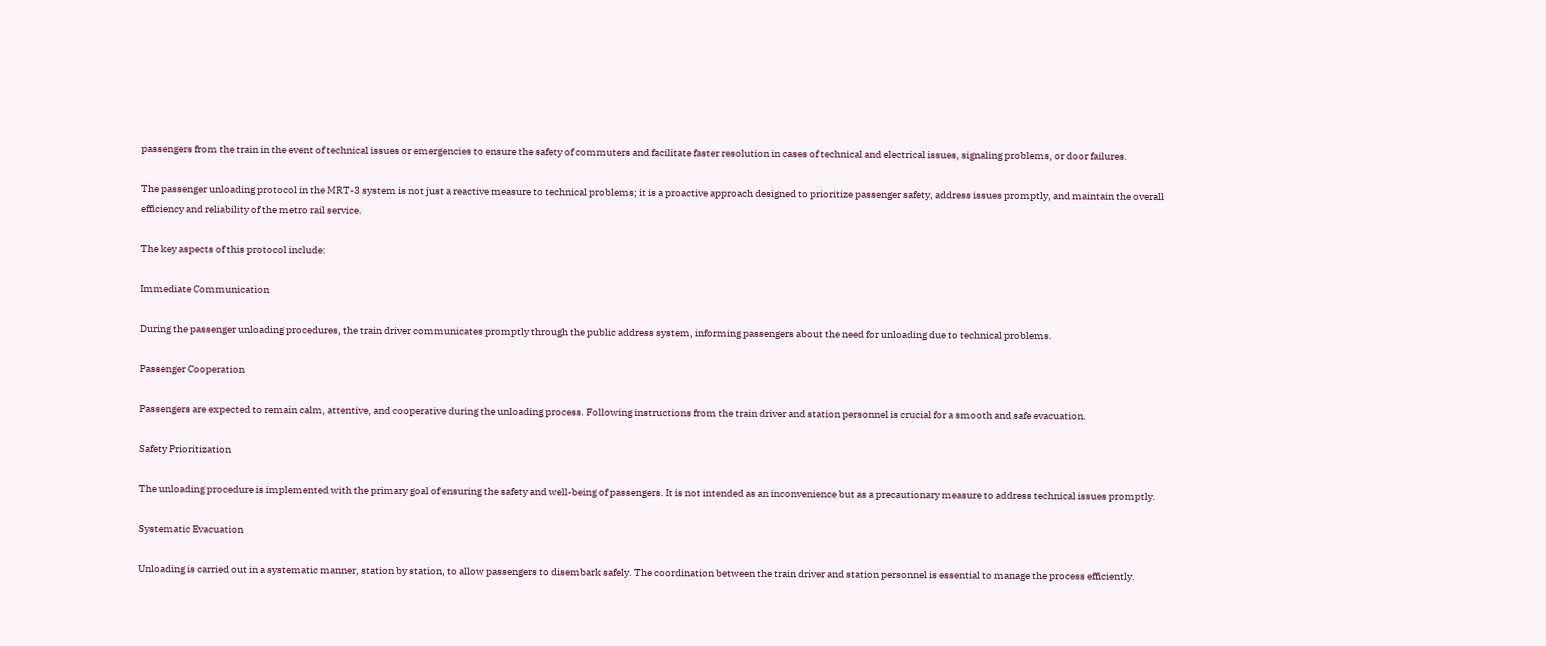passengers from the train in the event of technical issues or emergencies to ensure the safety of commuters and facilitate faster resolution in cases of technical and electrical issues, signaling problems, or door failures.

The passenger unloading protocol in the MRT-3 system is not just a reactive measure to technical problems; it is a proactive approach designed to prioritize passenger safety, address issues promptly, and maintain the overall efficiency and reliability of the metro rail service.

The key aspects of this protocol include:

Immediate Communication

During the passenger unloading procedures, the train driver communicates promptly through the public address system, informing passengers about the need for unloading due to technical problems.

Passenger Cooperation

Passengers are expected to remain calm, attentive, and cooperative during the unloading process. Following instructions from the train driver and station personnel is crucial for a smooth and safe evacuation.

Safety Prioritization

The unloading procedure is implemented with the primary goal of ensuring the safety and well-being of passengers. It is not intended as an inconvenience but as a precautionary measure to address technical issues promptly.

Systematic Evacuation

Unloading is carried out in a systematic manner, station by station, to allow passengers to disembark safely. The coordination between the train driver and station personnel is essential to manage the process efficiently.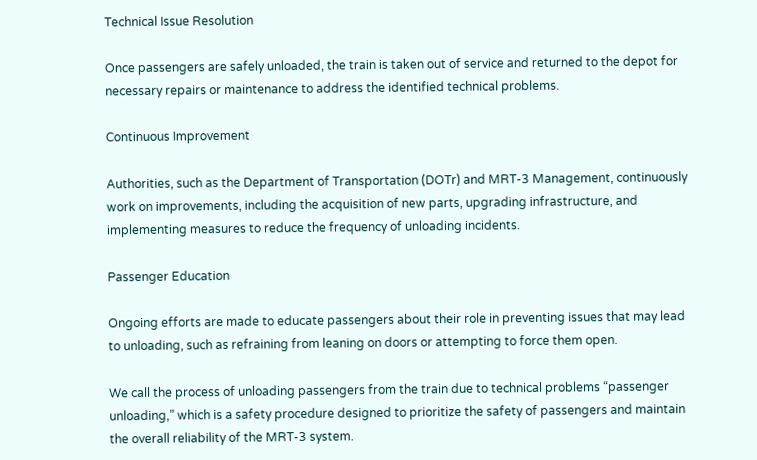Technical Issue Resolution

Once passengers are safely unloaded, the train is taken out of service and returned to the depot for necessary repairs or maintenance to address the identified technical problems.

Continuous Improvement

Authorities, such as the Department of Transportation (DOTr) and MRT-3 Management, continuously work on improvements, including the acquisition of new parts, upgrading infrastructure, and implementing measures to reduce the frequency of unloading incidents.

Passenger Education

Ongoing efforts are made to educate passengers about their role in preventing issues that may lead to unloading, such as refraining from leaning on doors or attempting to force them open.

We call the process of unloading passengers from the train due to technical problems “passenger unloading,” which is a safety procedure designed to prioritize the safety of passengers and maintain the overall reliability of the MRT-3 system.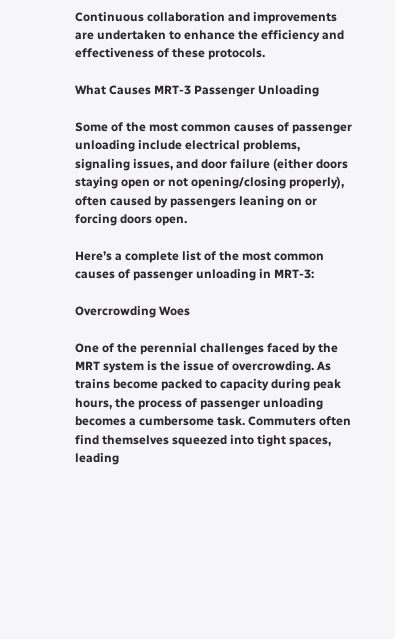Continuous collaboration and improvements are undertaken to enhance the efficiency and effectiveness of these protocols.

What Causes MRT-3 Passenger Unloading

Some of the most common causes of passenger unloading include electrical problems, signaling issues, and door failure (either doors staying open or not opening/closing properly), often caused by passengers leaning on or forcing doors open.

Here’s a complete list of the most common causes of passenger unloading in MRT-3:

Overcrowding Woes

One of the perennial challenges faced by the MRT system is the issue of overcrowding. As trains become packed to capacity during peak hours, the process of passenger unloading becomes a cumbersome task. Commuters often find themselves squeezed into tight spaces, leading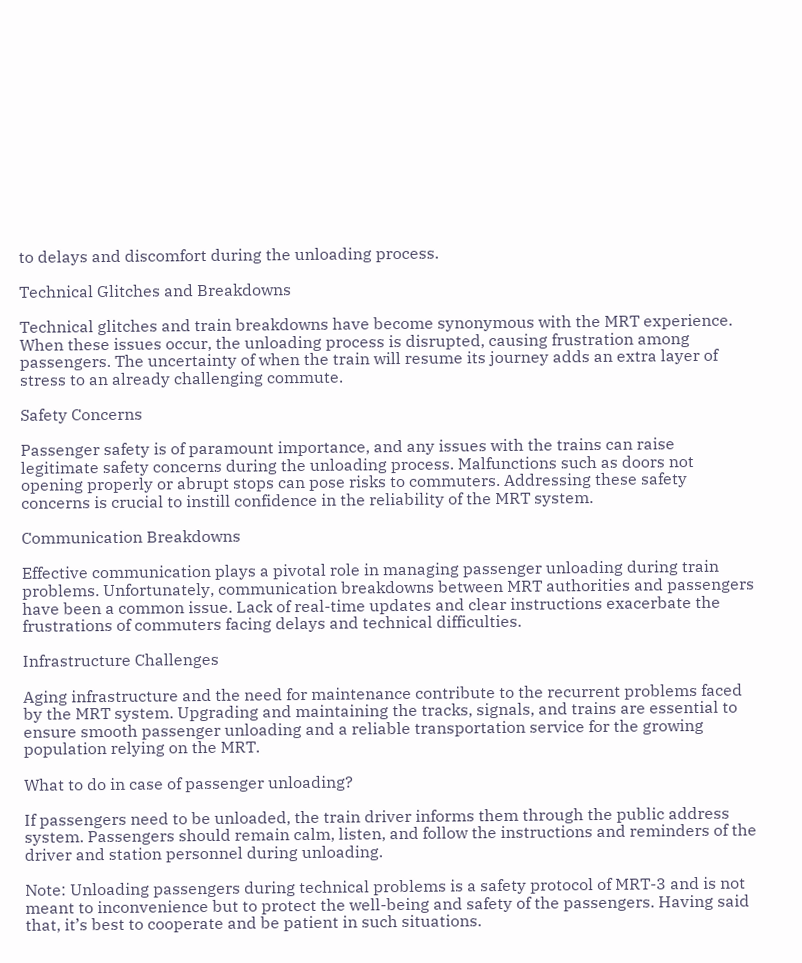to delays and discomfort during the unloading process.

Technical Glitches and Breakdowns

Technical glitches and train breakdowns have become synonymous with the MRT experience. When these issues occur, the unloading process is disrupted, causing frustration among passengers. The uncertainty of when the train will resume its journey adds an extra layer of stress to an already challenging commute.

Safety Concerns

Passenger safety is of paramount importance, and any issues with the trains can raise legitimate safety concerns during the unloading process. Malfunctions such as doors not opening properly or abrupt stops can pose risks to commuters. Addressing these safety concerns is crucial to instill confidence in the reliability of the MRT system.

Communication Breakdowns

Effective communication plays a pivotal role in managing passenger unloading during train problems. Unfortunately, communication breakdowns between MRT authorities and passengers have been a common issue. Lack of real-time updates and clear instructions exacerbate the frustrations of commuters facing delays and technical difficulties.

Infrastructure Challenges

Aging infrastructure and the need for maintenance contribute to the recurrent problems faced by the MRT system. Upgrading and maintaining the tracks, signals, and trains are essential to ensure smooth passenger unloading and a reliable transportation service for the growing population relying on the MRT.

What to do in case of passenger unloading?

If passengers need to be unloaded, the train driver informs them through the public address system. Passengers should remain calm, listen, and follow the instructions and reminders of the driver and station personnel during unloading.

Note: Unloading passengers during technical problems is a safety protocol of MRT-3 and is not meant to inconvenience but to protect the well-being and safety of the passengers. Having said that, it’s best to cooperate and be patient in such situations.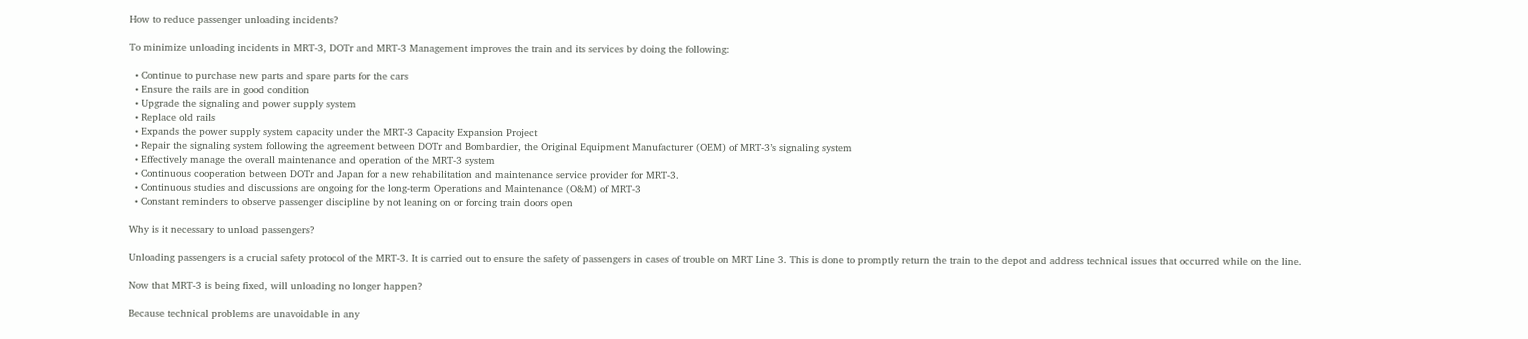How to reduce passenger unloading incidents?

To minimize unloading incidents in MRT-3, DOTr and MRT-3 Management improves the train and its services by doing the following:

  • Continue to purchase new parts and spare parts for the cars
  • Ensure the rails are in good condition
  • Upgrade the signaling and power supply system
  • Replace old rails
  • Expands the power supply system capacity under the MRT-3 Capacity Expansion Project
  • Repair the signaling system following the agreement between DOTr and Bombardier, the Original Equipment Manufacturer (OEM) of MRT-3’s signaling system
  • Effectively manage the overall maintenance and operation of the MRT-3 system
  • Continuous cooperation between DOTr and Japan for a new rehabilitation and maintenance service provider for MRT-3.
  • Continuous studies and discussions are ongoing for the long-term Operations and Maintenance (O&M) of MRT-3
  • Constant reminders to observe passenger discipline by not leaning on or forcing train doors open

Why is it necessary to unload passengers?

Unloading passengers is a crucial safety protocol of the MRT-3. It is carried out to ensure the safety of passengers in cases of trouble on MRT Line 3. This is done to promptly return the train to the depot and address technical issues that occurred while on the line.

Now that MRT-3 is being fixed, will unloading no longer happen?

Because technical problems are unavoidable in any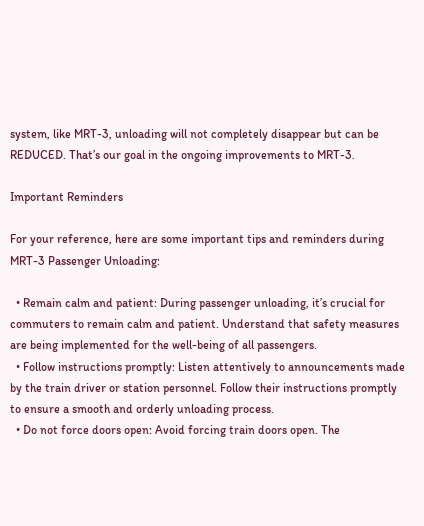system, like MRT-3, unloading will not completely disappear but can be REDUCED. That’s our goal in the ongoing improvements to MRT-3.

Important Reminders

For your reference, here are some important tips and reminders during MRT-3 Passenger Unloading:

  • Remain calm and patient: During passenger unloading, it’s crucial for commuters to remain calm and patient. Understand that safety measures are being implemented for the well-being of all passengers.
  • Follow instructions promptly: Listen attentively to announcements made by the train driver or station personnel. Follow their instructions promptly to ensure a smooth and orderly unloading process.
  • Do not force doors open: Avoid forcing train doors open. The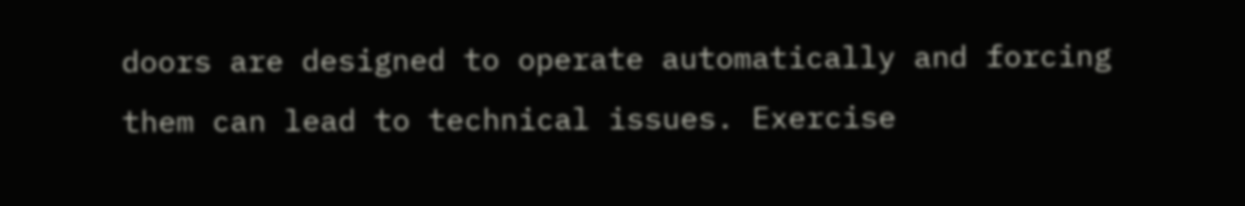doors are designed to operate automatically and forcing them can lead to technical issues. Exercise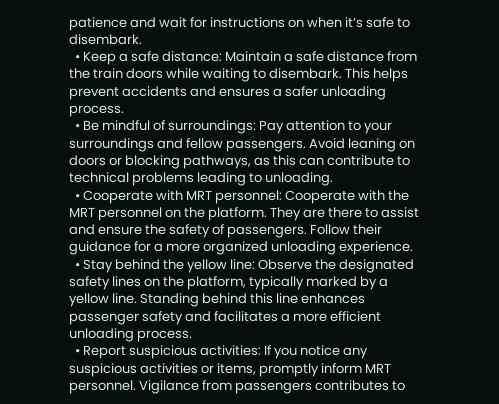patience and wait for instructions on when it’s safe to disembark.
  • Keep a safe distance: Maintain a safe distance from the train doors while waiting to disembark. This helps prevent accidents and ensures a safer unloading process.
  • Be mindful of surroundings: Pay attention to your surroundings and fellow passengers. Avoid leaning on doors or blocking pathways, as this can contribute to technical problems leading to unloading.
  • Cooperate with MRT personnel: Cooperate with the MRT personnel on the platform. They are there to assist and ensure the safety of passengers. Follow their guidance for a more organized unloading experience.
  • Stay behind the yellow line: Observe the designated safety lines on the platform, typically marked by a yellow line. Standing behind this line enhances passenger safety and facilitates a more efficient unloading process.
  • Report suspicious activities: If you notice any suspicious activities or items, promptly inform MRT personnel. Vigilance from passengers contributes to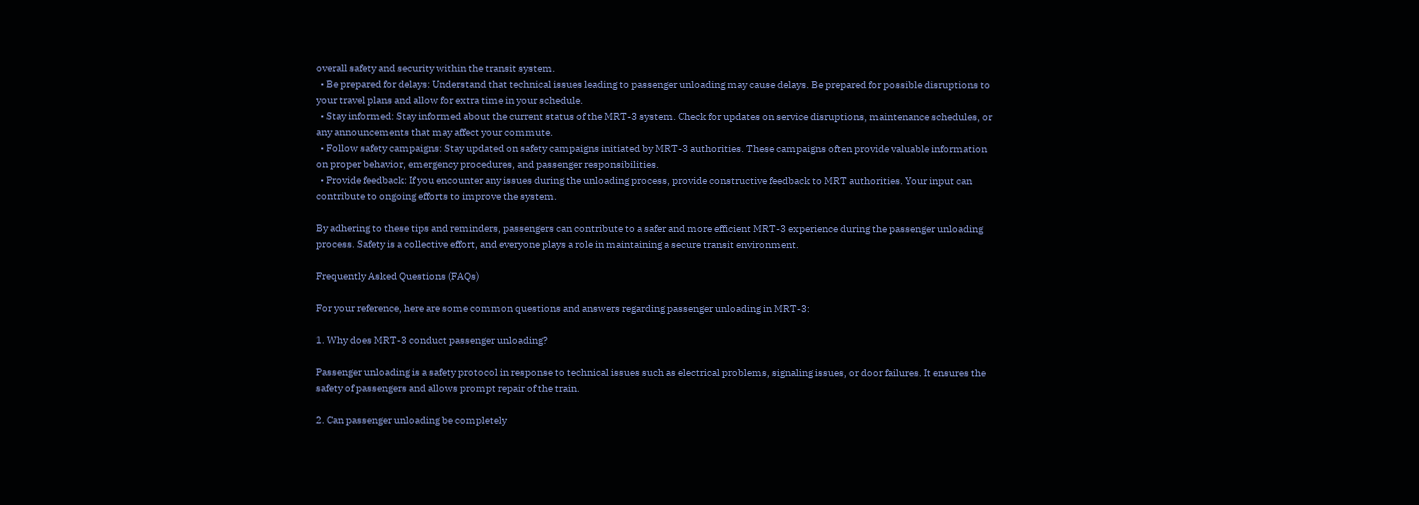overall safety and security within the transit system.
  • Be prepared for delays: Understand that technical issues leading to passenger unloading may cause delays. Be prepared for possible disruptions to your travel plans and allow for extra time in your schedule.
  • Stay informed: Stay informed about the current status of the MRT-3 system. Check for updates on service disruptions, maintenance schedules, or any announcements that may affect your commute.
  • Follow safety campaigns: Stay updated on safety campaigns initiated by MRT-3 authorities. These campaigns often provide valuable information on proper behavior, emergency procedures, and passenger responsibilities.
  • Provide feedback: If you encounter any issues during the unloading process, provide constructive feedback to MRT authorities. Your input can contribute to ongoing efforts to improve the system.

By adhering to these tips and reminders, passengers can contribute to a safer and more efficient MRT-3 experience during the passenger unloading process. Safety is a collective effort, and everyone plays a role in maintaining a secure transit environment.

Frequently Asked Questions (FAQs)

For your reference, here are some common questions and answers regarding passenger unloading in MRT-3:

1. Why does MRT-3 conduct passenger unloading?

Passenger unloading is a safety protocol in response to technical issues such as electrical problems, signaling issues, or door failures. It ensures the safety of passengers and allows prompt repair of the train.

2. Can passenger unloading be completely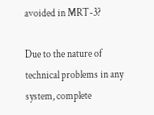avoided in MRT-3?

Due to the nature of technical problems in any system, complete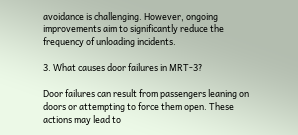avoidance is challenging. However, ongoing improvements aim to significantly reduce the frequency of unloading incidents.

3. What causes door failures in MRT-3?

Door failures can result from passengers leaning on doors or attempting to force them open. These actions may lead to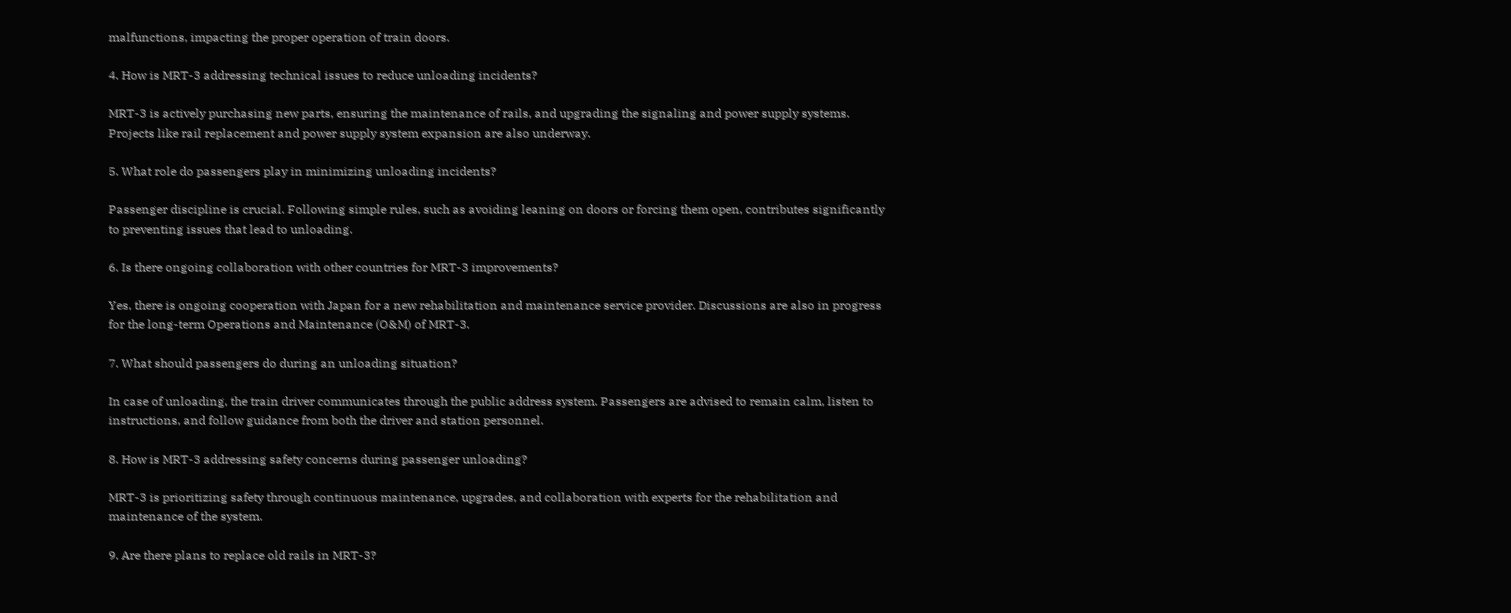malfunctions, impacting the proper operation of train doors.

4. How is MRT-3 addressing technical issues to reduce unloading incidents?

MRT-3 is actively purchasing new parts, ensuring the maintenance of rails, and upgrading the signaling and power supply systems. Projects like rail replacement and power supply system expansion are also underway.

5. What role do passengers play in minimizing unloading incidents?

Passenger discipline is crucial. Following simple rules, such as avoiding leaning on doors or forcing them open, contributes significantly to preventing issues that lead to unloading.

6. Is there ongoing collaboration with other countries for MRT-3 improvements?

Yes, there is ongoing cooperation with Japan for a new rehabilitation and maintenance service provider. Discussions are also in progress for the long-term Operations and Maintenance (O&M) of MRT-3.

7. What should passengers do during an unloading situation?

In case of unloading, the train driver communicates through the public address system. Passengers are advised to remain calm, listen to instructions, and follow guidance from both the driver and station personnel.

8. How is MRT-3 addressing safety concerns during passenger unloading?

MRT-3 is prioritizing safety through continuous maintenance, upgrades, and collaboration with experts for the rehabilitation and maintenance of the system.

9. Are there plans to replace old rails in MRT-3?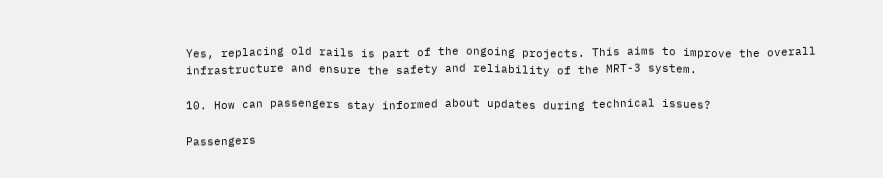Yes, replacing old rails is part of the ongoing projects. This aims to improve the overall infrastructure and ensure the safety and reliability of the MRT-3 system.

10. How can passengers stay informed about updates during technical issues?

Passengers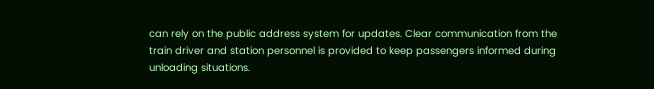can rely on the public address system for updates. Clear communication from the train driver and station personnel is provided to keep passengers informed during unloading situations.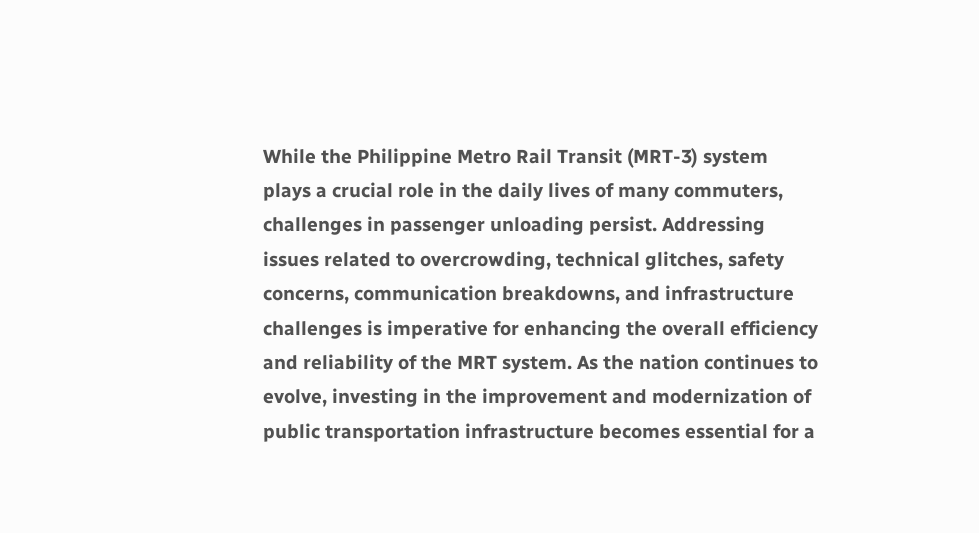While the Philippine Metro Rail Transit (MRT-3) system plays a crucial role in the daily lives of many commuters, challenges in passenger unloading persist. Addressing issues related to overcrowding, technical glitches, safety concerns, communication breakdowns, and infrastructure challenges is imperative for enhancing the overall efficiency and reliability of the MRT system. As the nation continues to evolve, investing in the improvement and modernization of public transportation infrastructure becomes essential for a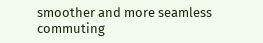smoother and more seamless commuting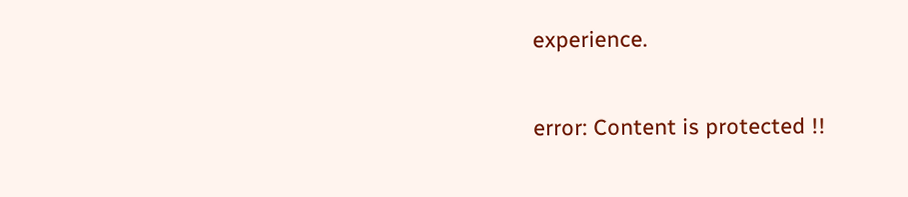experience.

error: Content is protected !!